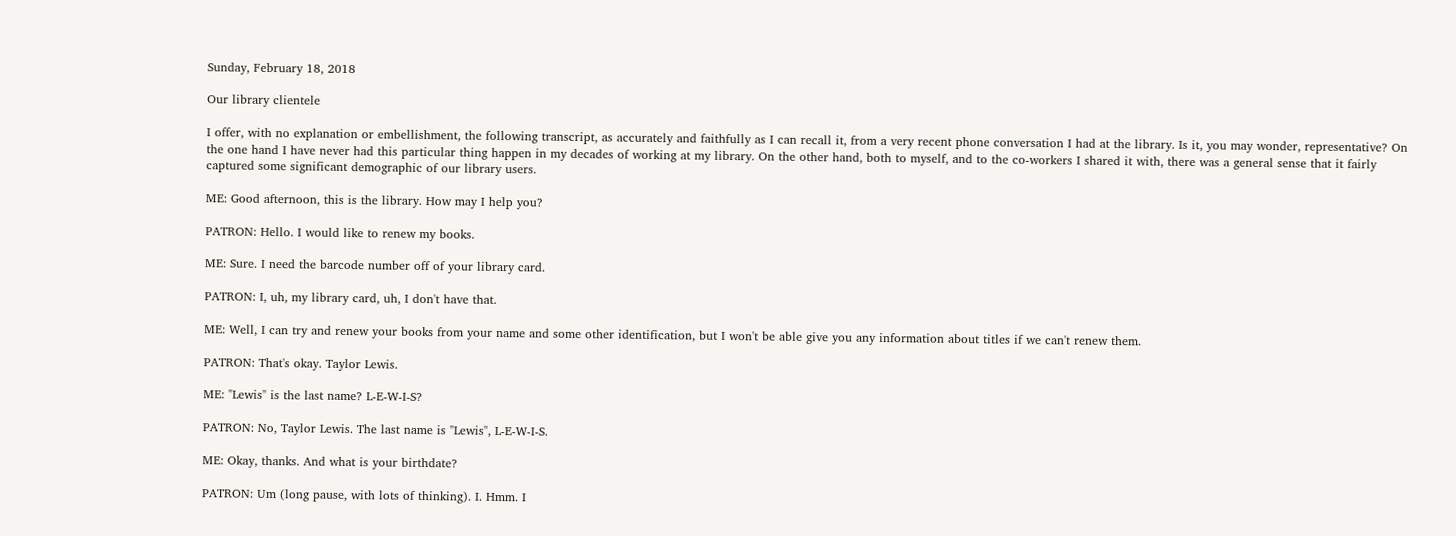Sunday, February 18, 2018

Our library clientele

I offer, with no explanation or embellishment, the following transcript, as accurately and faithfully as I can recall it, from a very recent phone conversation I had at the library. Is it, you may wonder, representative? On the one hand I have never had this particular thing happen in my decades of working at my library. On the other hand, both to myself, and to the co-workers I shared it with, there was a general sense that it fairly captured some significant demographic of our library users.

ME: Good afternoon, this is the library. How may I help you?

PATRON: Hello. I would like to renew my books.

ME: Sure. I need the barcode number off of your library card.

PATRON: I, uh, my library card, uh, I don't have that.

ME: Well, I can try and renew your books from your name and some other identification, but I won't be able give you any information about titles if we can't renew them.

PATRON: That's okay. Taylor Lewis.

ME: "Lewis" is the last name? L-E-W-I-S?

PATRON: No, Taylor Lewis. The last name is "Lewis", L-E-W-I-S.

ME: Okay, thanks. And what is your birthdate?

PATRON: Um (long pause, with lots of thinking). I. Hmm. I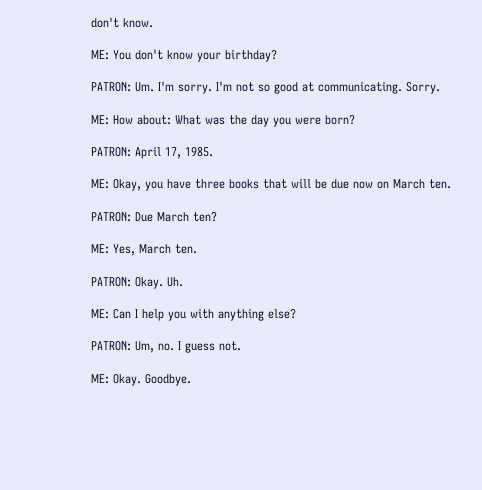don't know.

ME: You don't know your birthday?

PATRON: Um. I'm sorry. I'm not so good at communicating. Sorry.

ME: How about: What was the day you were born?

PATRON: April 17, 1985.

ME: Okay, you have three books that will be due now on March ten.

PATRON: Due March ten?

ME: Yes, March ten.

PATRON: Okay. Uh.

ME: Can I help you with anything else?

PATRON: Um, no. I guess not.

ME: Okay. Goodbye.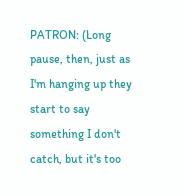PATRON: (Long pause, then, just as I'm hanging up they start to say something I don't catch, but it's too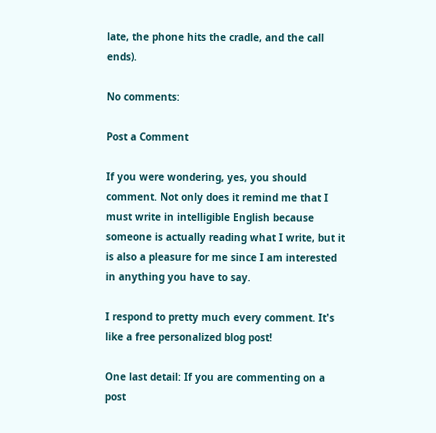late, the phone hits the cradle, and the call ends).

No comments:

Post a Comment

If you were wondering, yes, you should comment. Not only does it remind me that I must write in intelligible English because someone is actually reading what I write, but it is also a pleasure for me since I am interested in anything you have to say.

I respond to pretty much every comment. It's like a free personalized blog post!

One last detail: If you are commenting on a post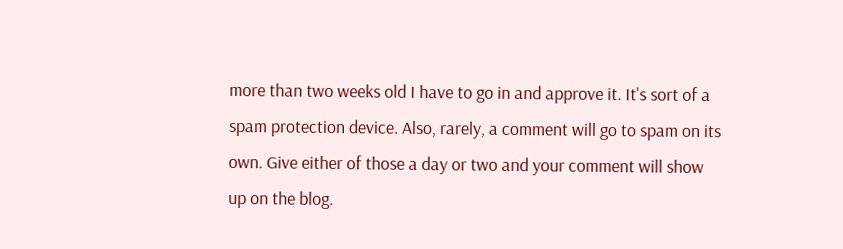more than two weeks old I have to go in and approve it. It's sort of a spam protection device. Also, rarely, a comment will go to spam on its own. Give either of those a day or two and your comment will show up on the blog.